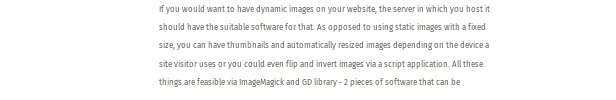If you would want to have dynamic images on your website, the server in which you host it should have the suitable software for that. As opposed to using static images with a fixed size, you can have thumbnails and automatically resized images depending on the device a site visitor uses or you could even flip and invert images via a script application. All these things are feasible via ImageMagick and GD library - 2 pieces of software that can be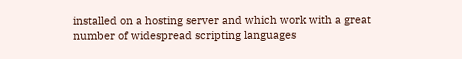installed on a hosting server and which work with a great number of widespread scripting languages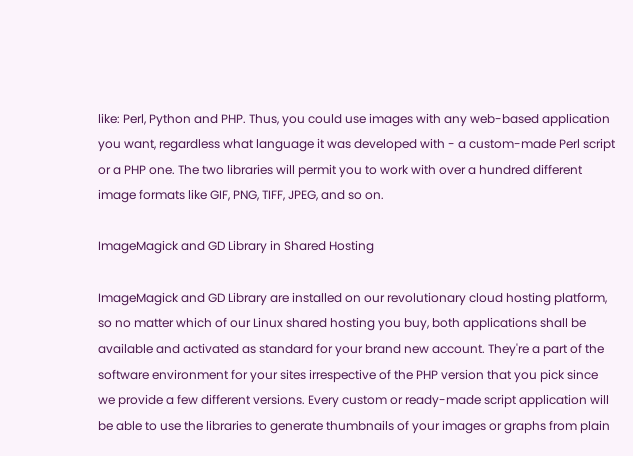like: Perl, Python and PHP. Thus, you could use images with any web-based application you want, regardless what language it was developed with - a custom-made Perl script or a PHP one. The two libraries will permit you to work with over a hundred different image formats like GIF, PNG, TIFF, JPEG, and so on.

ImageMagick and GD Library in Shared Hosting

ImageMagick and GD Library are installed on our revolutionary cloud hosting platform, so no matter which of our Linux shared hosting you buy, both applications shall be available and activated as standard for your brand new account. They're a part of the software environment for your sites irrespective of the PHP version that you pick since we provide a few different versions. Every custom or ready-made script application will be able to use the libraries to generate thumbnails of your images or graphs from plain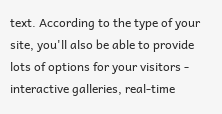text. According to the type of your site, you'll also be able to provide lots of options for your visitors - interactive galleries, real-time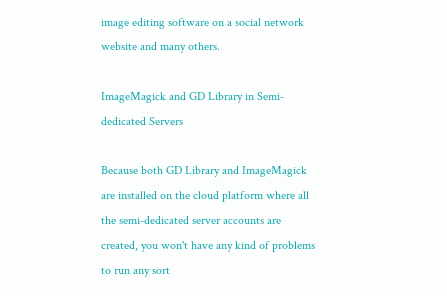image editing software on a social network website and many others.

ImageMagick and GD Library in Semi-dedicated Servers

Because both GD Library and ImageMagick are installed on the cloud platform where all the semi-dedicated server accounts are created, you won't have any kind of problems to run any sort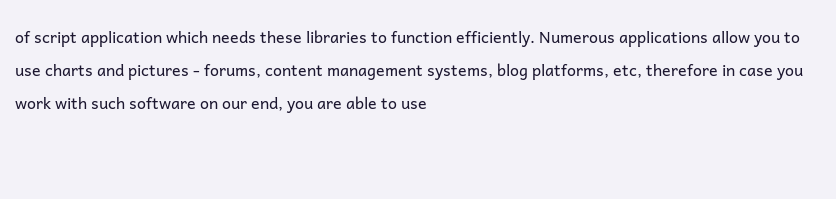of script application which needs these libraries to function efficiently. Numerous applications allow you to use charts and pictures - forums, content management systems, blog platforms, etc, therefore in case you work with such software on our end, you are able to use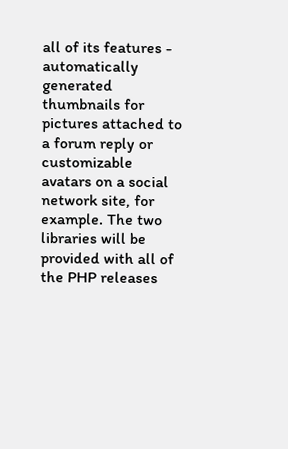all of its features - automatically generated thumbnails for pictures attached to a forum reply or customizable avatars on a social network site, for example. The two libraries will be provided with all of the PHP releases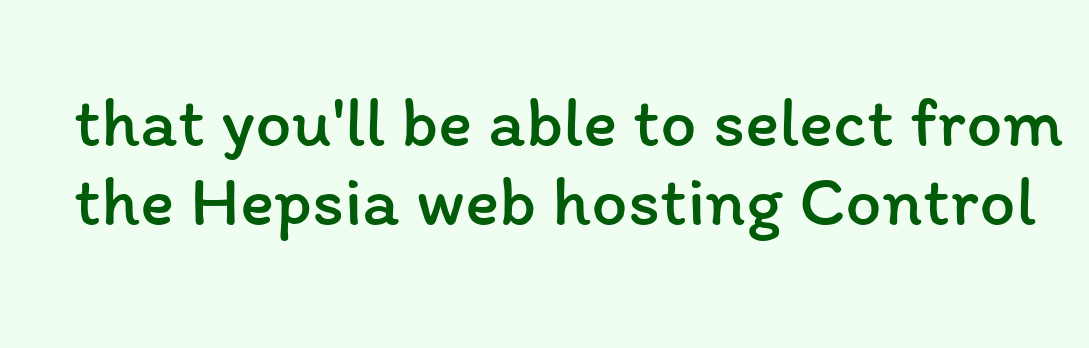that you'll be able to select from the Hepsia web hosting Control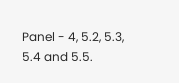Panel - 4, 5.2, 5.3, 5.4 and 5.5.